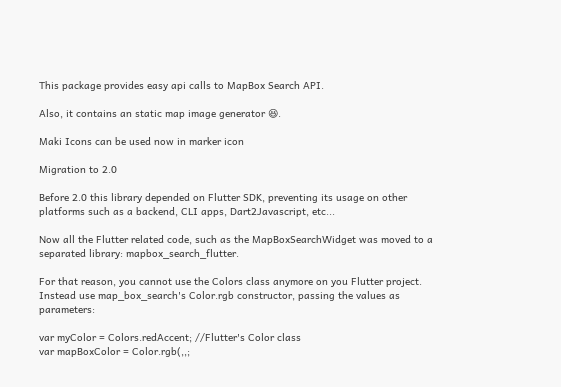This package provides easy api calls to MapBox Search API.

Also, it contains an static map image generator 😆.

Maki Icons can be used now in marker icon

Migration to 2.0

Before 2.0 this library depended on Flutter SDK, preventing its usage on other platforms such as a backend, CLI apps, Dart2Javascript, etc...

Now all the Flutter related code, such as the MapBoxSearchWidget was moved to a separated library: mapbox_search_flutter.

For that reason, you cannot use the Colors class anymore on you Flutter project. Instead use map_box_search's Color.rgb constructor, passing the values as parameters:

var myColor = Colors.redAccent; //Flutter's Color class
var mapBoxColor = Color.rgb(,,;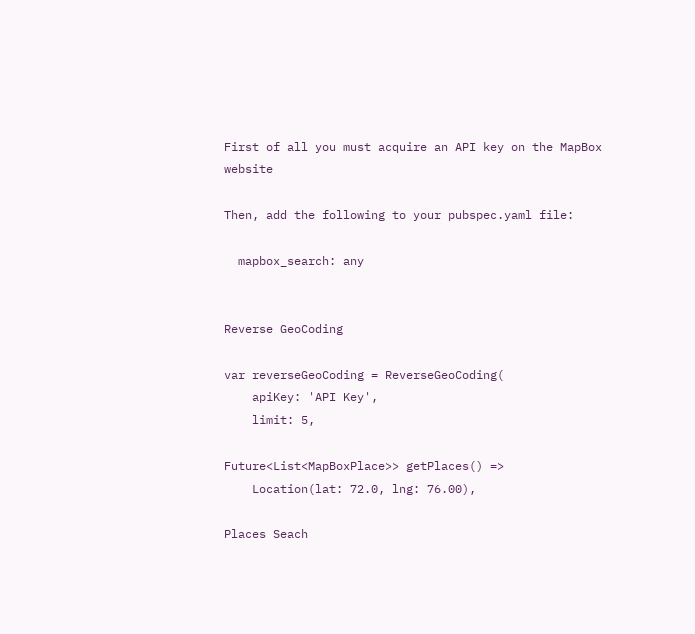First of all you must acquire an API key on the MapBox website

Then, add the following to your pubspec.yaml file:

  mapbox_search: any


Reverse GeoCoding

var reverseGeoCoding = ReverseGeoCoding(
    apiKey: 'API Key',
    limit: 5,

Future<List<MapBoxPlace>> getPlaces() =>
    Location(lat: 72.0, lng: 76.00),

Places Seach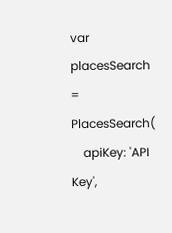var placesSearch = PlacesSearch(
    apiKey: 'API Key',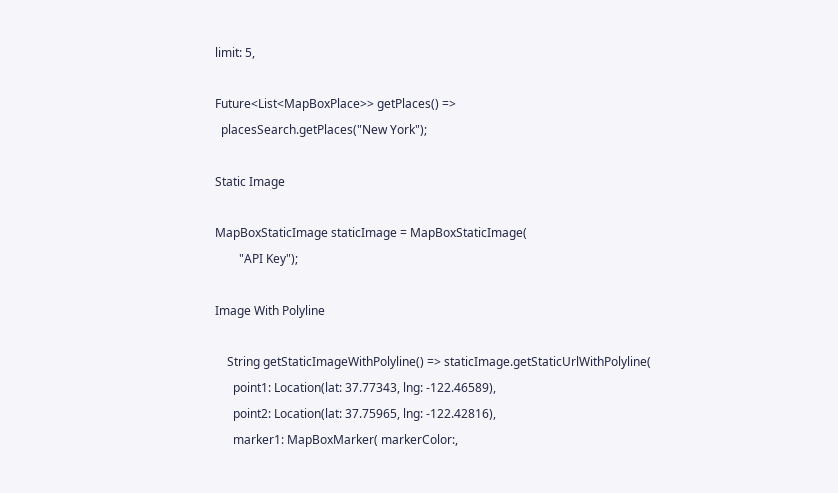limit: 5,

Future<List<MapBoxPlace>> getPlaces() =>
  placesSearch.getPlaces("New York");

Static Image

MapBoxStaticImage staticImage = MapBoxStaticImage(
        "API Key");

Image With Polyline

    String getStaticImageWithPolyline() => staticImage.getStaticUrlWithPolyline(
      point1: Location(lat: 37.77343, lng: -122.46589),
      point2: Location(lat: 37.75965, lng: -122.42816),
      marker1: MapBoxMarker( markerColor:,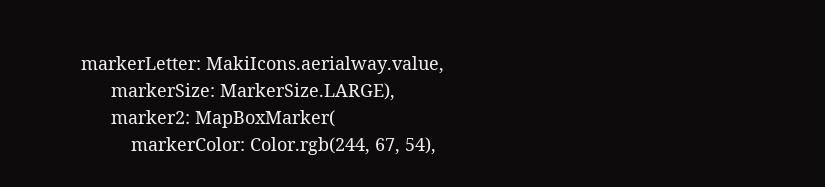markerLetter: MakiIcons.aerialway.value,
      markerSize: MarkerSize.LARGE),
      marker2: MapBoxMarker(
          markerColor: Color.rgb(244, 67, 54),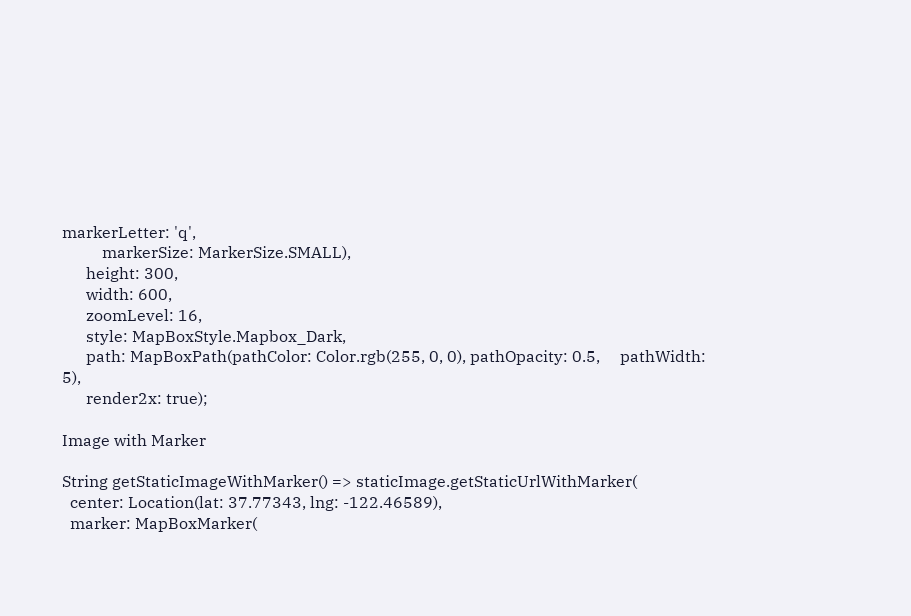markerLetter: 'q',
          markerSize: MarkerSize.SMALL),
      height: 300,
      width: 600,
      zoomLevel: 16,
      style: MapBoxStyle.Mapbox_Dark,
      path: MapBoxPath(pathColor: Color.rgb(255, 0, 0), pathOpacity: 0.5,     pathWidth: 5),
      render2x: true);

Image with Marker

String getStaticImageWithMarker() => staticImage.getStaticUrlWithMarker(
  center: Location(lat: 37.77343, lng: -122.46589),
  marker: MapBoxMarker(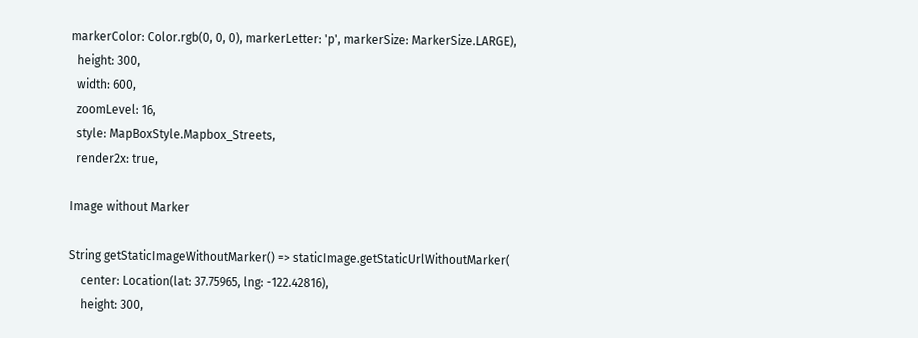markerColor: Color.rgb(0, 0, 0), markerLetter: 'p', markerSize: MarkerSize.LARGE),
  height: 300,
  width: 600,
  zoomLevel: 16,
  style: MapBoxStyle.Mapbox_Streets,
  render2x: true,

Image without Marker

String getStaticImageWithoutMarker() => staticImage.getStaticUrlWithoutMarker(
    center: Location(lat: 37.75965, lng: -122.42816),
    height: 300,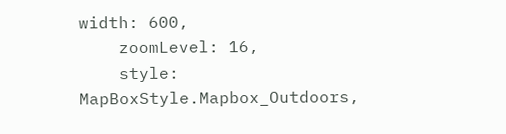width: 600,
    zoomLevel: 16,
    style: MapBoxStyle.Mapbox_Outdoors,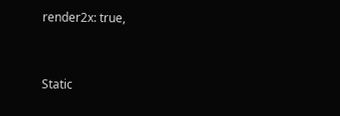render2x: true,


Static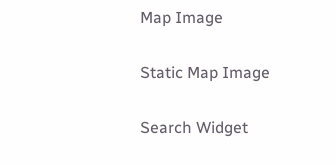Map Image

Static Map Image

Search Widget